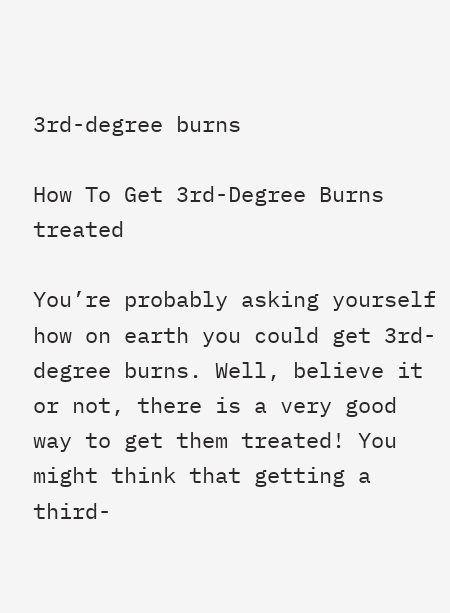3rd-degree burns

How To Get 3rd-Degree Burns treated

You’re probably asking yourself how on earth you could get 3rd-degree burns. Well, believe it or not, there is a very good way to get them treated! You might think that getting a third-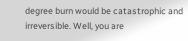degree burn would be catastrophic and irreversible. Well, you are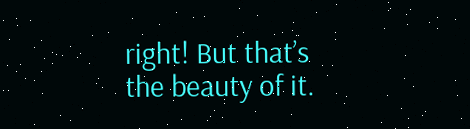right! But that’s the beauty of it.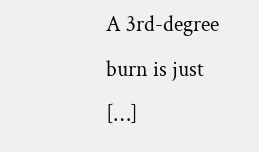A 3rd-degree burn is just […]